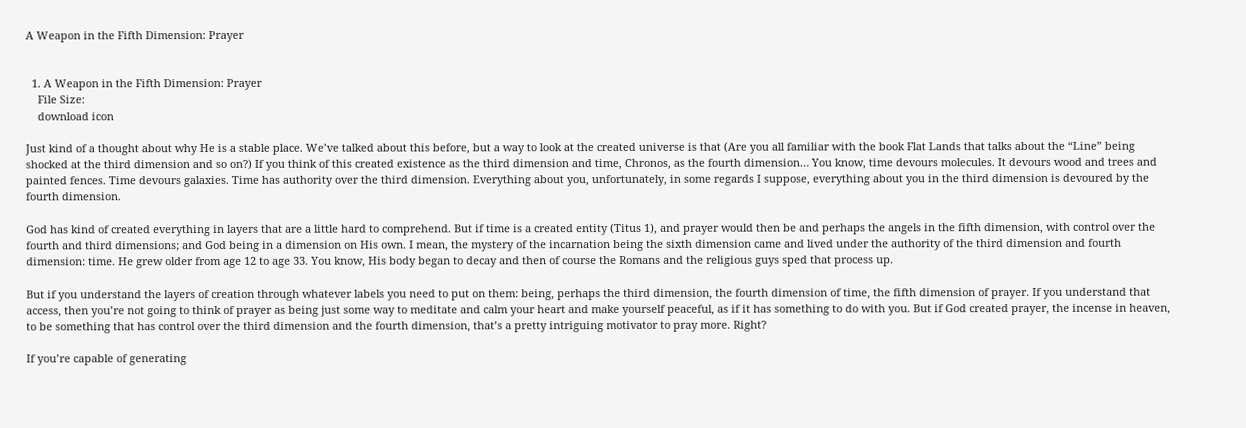A Weapon in the Fifth Dimension: Prayer


  1. A Weapon in the Fifth Dimension: Prayer
    File Size:
    download icon

Just kind of a thought about why He is a stable place. We’ve talked about this before, but a way to look at the created universe is that (Are you all familiar with the book Flat Lands that talks about the “Line” being shocked at the third dimension and so on?) If you think of this created existence as the third dimension and time, Chronos, as the fourth dimension… You know, time devours molecules. It devours wood and trees and painted fences. Time devours galaxies. Time has authority over the third dimension. Everything about you, unfortunately, in some regards I suppose, everything about you in the third dimension is devoured by the fourth dimension.

God has kind of created everything in layers that are a little hard to comprehend. But if time is a created entity (Titus 1), and prayer would then be and perhaps the angels in the fifth dimension, with control over the fourth and third dimensions; and God being in a dimension on His own. I mean, the mystery of the incarnation being the sixth dimension came and lived under the authority of the third dimension and fourth dimension: time. He grew older from age 12 to age 33. You know, His body began to decay and then of course the Romans and the religious guys sped that process up.

But if you understand the layers of creation through whatever labels you need to put on them: being, perhaps the third dimension, the fourth dimension of time, the fifth dimension of prayer. If you understand that access, then you’re not going to think of prayer as being just some way to meditate and calm your heart and make yourself peaceful, as if it has something to do with you. But if God created prayer, the incense in heaven, to be something that has control over the third dimension and the fourth dimension, that’s a pretty intriguing motivator to pray more. Right?

If you’re capable of generating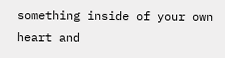something inside of your own heart and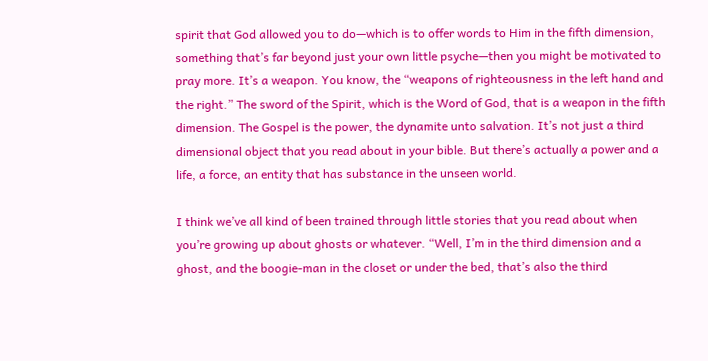spirit that God allowed you to do—which is to offer words to Him in the fifth dimension, something that’s far beyond just your own little psyche—then you might be motivated to pray more. It’s a weapon. You know, the “weapons of righteousness in the left hand and the right.” The sword of the Spirit, which is the Word of God, that is a weapon in the fifth dimension. The Gospel is the power, the dynamite unto salvation. It’s not just a third dimensional object that you read about in your bible. But there’s actually a power and a life, a force, an entity that has substance in the unseen world.

I think we’ve all kind of been trained through little stories that you read about when you’re growing up about ghosts or whatever. “Well, I’m in the third dimension and a ghost, and the boogie-man in the closet or under the bed, that’s also the third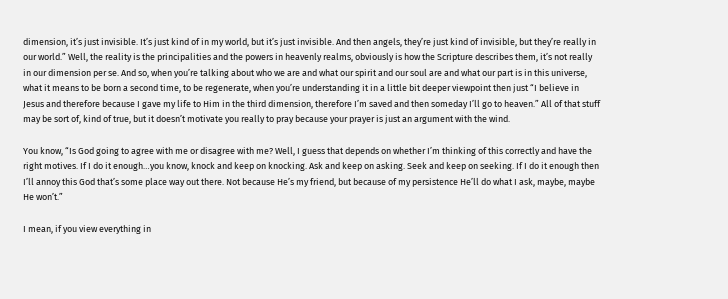dimension, it’s just invisible. It’s just kind of in my world, but it’s just invisible. And then angels, they’re just kind of invisible, but they’re really in our world.” Well, the reality is the principalities and the powers in heavenly realms, obviously is how the Scripture describes them, it’s not really in our dimension per se. And so, when you’re talking about who we are and what our spirit and our soul are and what our part is in this universe, what it means to be born a second time, to be regenerate, when you’re understanding it in a little bit deeper viewpoint then just “I believe in Jesus and therefore because I gave my life to Him in the third dimension, therefore I’m saved and then someday I’ll go to heaven.” All of that stuff may be sort of, kind of true, but it doesn’t motivate you really to pray because your prayer is just an argument with the wind.

You know, “Is God going to agree with me or disagree with me? Well, I guess that depends on whether I’m thinking of this correctly and have the right motives. If I do it enough…you know, knock and keep on knocking. Ask and keep on asking. Seek and keep on seeking. If I do it enough then I’ll annoy this God that’s some place way out there. Not because He’s my friend, but because of my persistence He’ll do what I ask, maybe, maybe He won’t.”

I mean, if you view everything in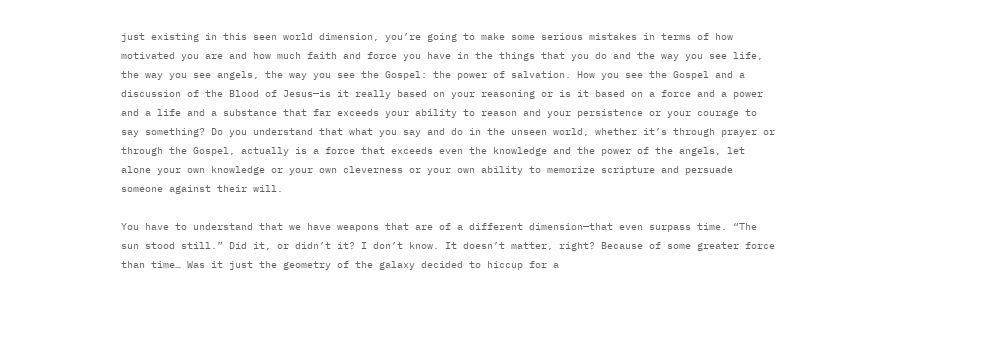just existing in this seen world dimension, you’re going to make some serious mistakes in terms of how motivated you are and how much faith and force you have in the things that you do and the way you see life, the way you see angels, the way you see the Gospel: the power of salvation. How you see the Gospel and a discussion of the Blood of Jesus—is it really based on your reasoning or is it based on a force and a power and a life and a substance that far exceeds your ability to reason and your persistence or your courage to say something? Do you understand that what you say and do in the unseen world, whether it’s through prayer or through the Gospel, actually is a force that exceeds even the knowledge and the power of the angels, let alone your own knowledge or your own cleverness or your own ability to memorize scripture and persuade someone against their will.

You have to understand that we have weapons that are of a different dimension—that even surpass time. “The sun stood still.” Did it, or didn’t it? I don’t know. It doesn’t matter, right? Because of some greater force than time… Was it just the geometry of the galaxy decided to hiccup for a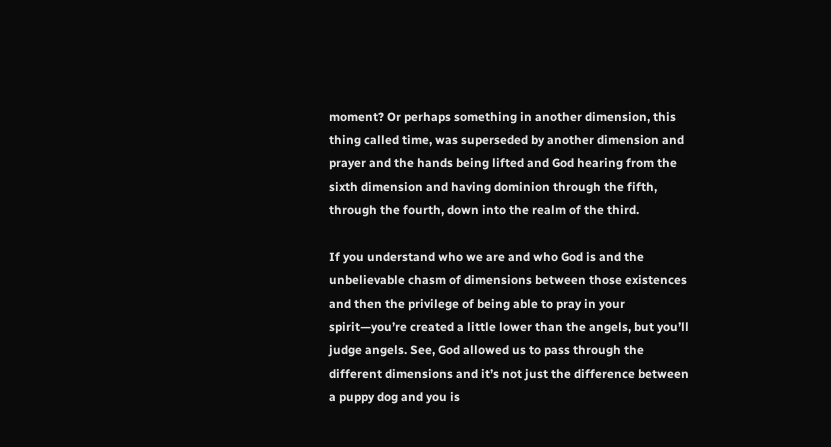moment? Or perhaps something in another dimension, this thing called time, was superseded by another dimension and prayer and the hands being lifted and God hearing from the sixth dimension and having dominion through the fifth, through the fourth, down into the realm of the third.

If you understand who we are and who God is and the unbelievable chasm of dimensions between those existences and then the privilege of being able to pray in your spirit—you’re created a little lower than the angels, but you’ll judge angels. See, God allowed us to pass through the different dimensions and it’s not just the difference between a puppy dog and you is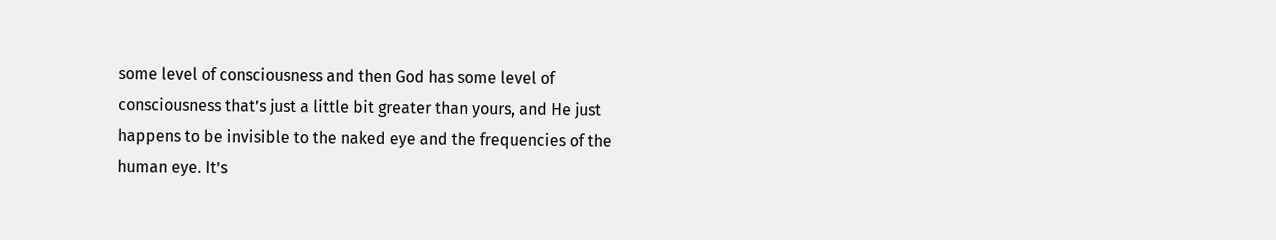some level of consciousness and then God has some level of consciousness that’s just a little bit greater than yours, and He just happens to be invisible to the naked eye and the frequencies of the human eye. It’s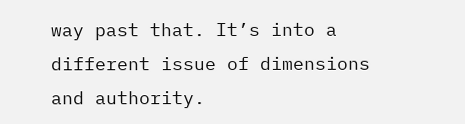way past that. It’s into a different issue of dimensions and authority.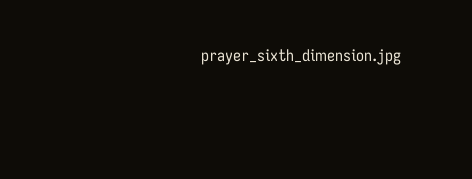prayer_sixth_dimension.jpg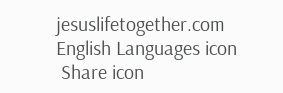jesuslifetogether.com
English Languages icon
 Share icon